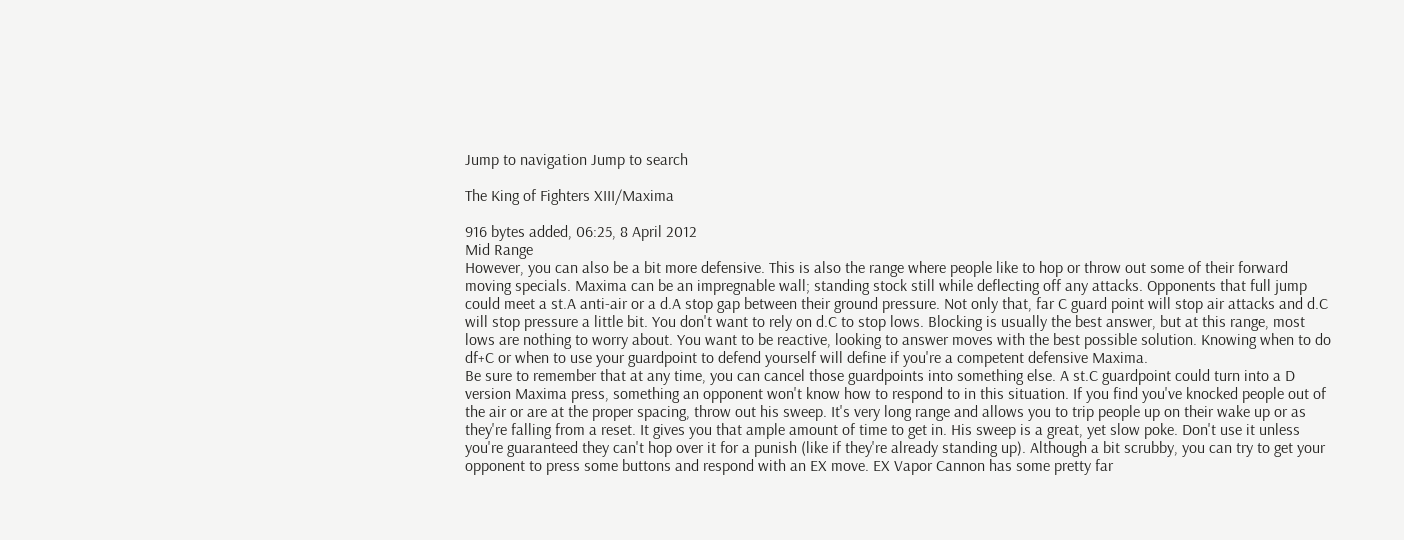Jump to navigation Jump to search

The King of Fighters XIII/Maxima

916 bytes added, 06:25, 8 April 2012
Mid Range
However, you can also be a bit more defensive. This is also the range where people like to hop or throw out some of their forward moving specials. Maxima can be an impregnable wall; standing stock still while deflecting off any attacks. Opponents that full jump could meet a st.A anti-air or a d.A stop gap between their ground pressure. Not only that, far C guard point will stop air attacks and d.C will stop pressure a little bit. You don't want to rely on d.C to stop lows. Blocking is usually the best answer, but at this range, most lows are nothing to worry about. You want to be reactive, looking to answer moves with the best possible solution. Knowing when to do df+C or when to use your guardpoint to defend yourself will define if you're a competent defensive Maxima.
Be sure to remember that at any time, you can cancel those guardpoints into something else. A st.C guardpoint could turn into a D version Maxima press, something an opponent won't know how to respond to in this situation. If you find you've knocked people out of the air or are at the proper spacing, throw out his sweep. It's very long range and allows you to trip people up on their wake up or as they're falling from a reset. It gives you that ample amount of time to get in. His sweep is a great, yet slow poke. Don't use it unless you're guaranteed they can't hop over it for a punish (like if they're already standing up). Although a bit scrubby, you can try to get your opponent to press some buttons and respond with an EX move. EX Vapor Cannon has some pretty far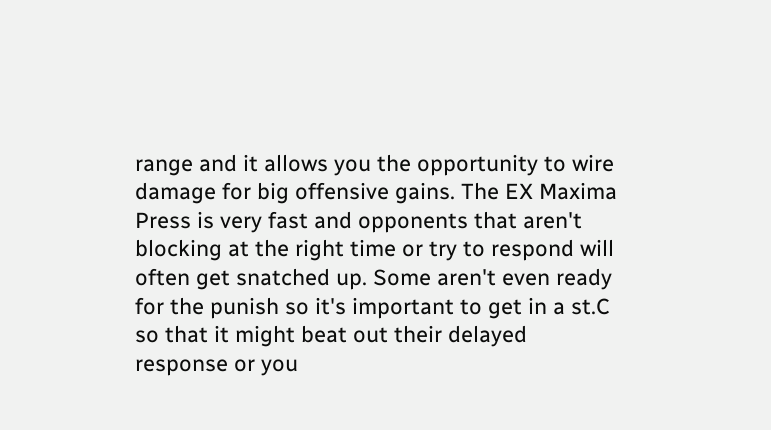range and it allows you the opportunity to wire damage for big offensive gains. The EX Maxima Press is very fast and opponents that aren't blocking at the right time or try to respond will often get snatched up. Some aren't even ready for the punish so it's important to get in a st.C so that it might beat out their delayed response or you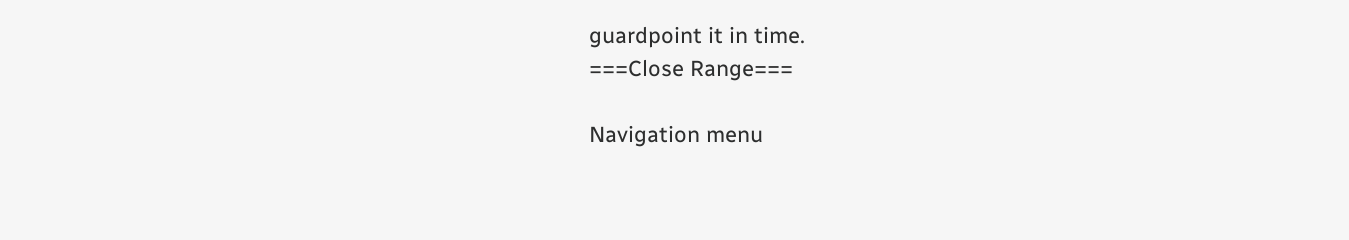guardpoint it in time.
===Close Range===

Navigation menu